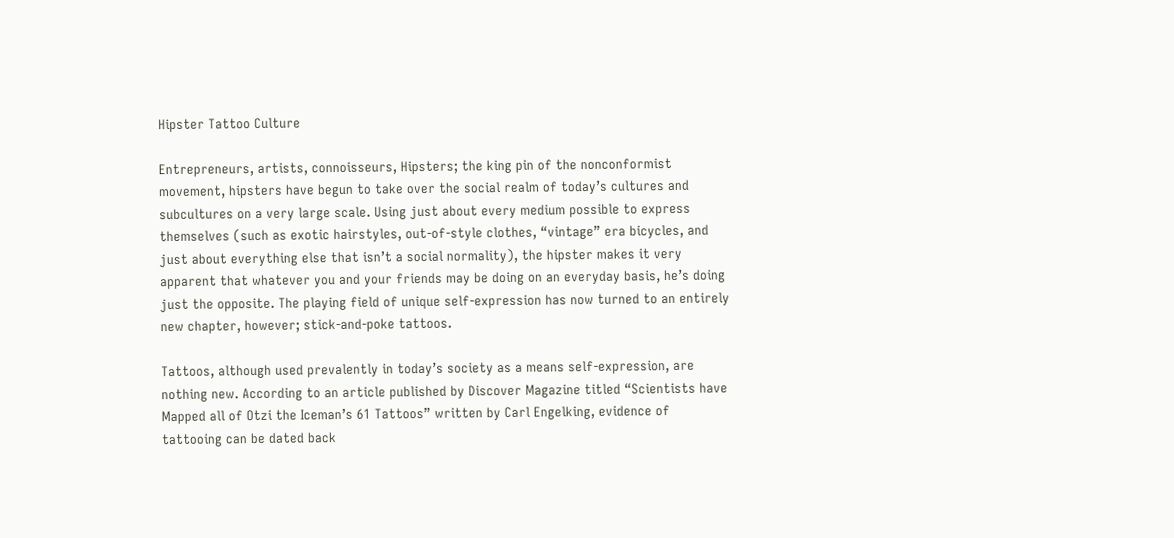Hipster Tattoo Culture

Entrepreneurs, artists, connoisseurs, Hipsters; the king pin of the nonconformist movement, hipsters have begun to take over the social realm of today’s cultures and subcultures on a very large scale. Using just about every medium possible to express themselves (such as exotic hairstyles, out-of-style clothes, “vintage” era bicycles, and just about everything else that isn’t a social normality), the hipster makes it very apparent that whatever you and your friends may be doing on an everyday basis, he’s doing just the opposite. The playing field of unique self-expression has now turned to an entirely new chapter, however; stick-and-poke tattoos.

Tattoos, although used prevalently in today’s society as a means self-expression, are nothing new. According to an article published by Discover Magazine titled “Scientists have Mapped all of Otzi the Iceman’s 61 Tattoos” written by Carl Engelking, evidence of tattooing can be dated back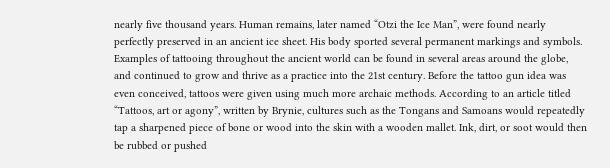nearly five thousand years. Human remains, later named “Otzi the Ice Man”, were found nearly perfectly preserved in an ancient ice sheet. His body sported several permanent markings and symbols. Examples of tattooing throughout the ancient world can be found in several areas around the globe, and continued to grow and thrive as a practice into the 21st century. Before the tattoo gun idea was even conceived, tattoos were given using much more archaic methods. According to an article titled “Tattoos, art or agony”, written by Brynie, cultures such as the Tongans and Samoans would repeatedly tap a sharpened piece of bone or wood into the skin with a wooden mallet. Ink, dirt, or soot would then be rubbed or pushed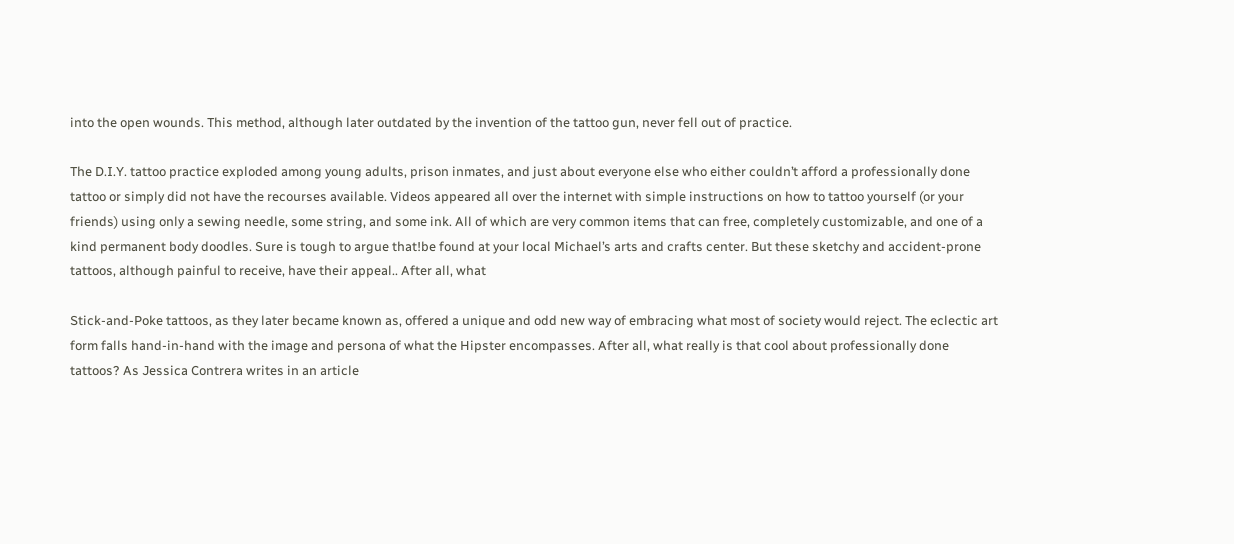into the open wounds. This method, although later outdated by the invention of the tattoo gun, never fell out of practice.

The D.I.Y. tattoo practice exploded among young adults, prison inmates, and just about everyone else who either couldn’t afford a professionally done tattoo or simply did not have the recourses available. Videos appeared all over the internet with simple instructions on how to tattoo yourself (or your friends) using only a sewing needle, some string, and some ink. All of which are very common items that can free, completely customizable, and one of a kind permanent body doodles. Sure is tough to argue that!be found at your local Michael’s arts and crafts center. But these sketchy and accident-prone tattoos, although painful to receive, have their appeal.. After all, what

Stick-and-Poke tattoos, as they later became known as, offered a unique and odd new way of embracing what most of society would reject. The eclectic art form falls hand-in-hand with the image and persona of what the Hipster encompasses. After all, what really is that cool about professionally done tattoos? As Jessica Contrera writes in an article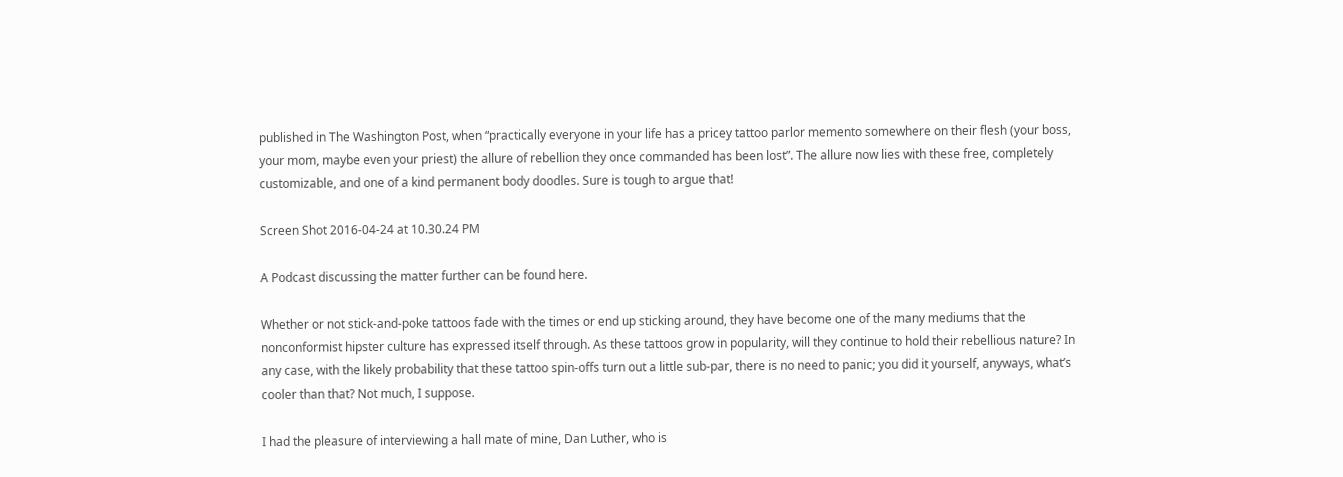published in The Washington Post, when “practically everyone in your life has a pricey tattoo parlor memento somewhere on their flesh (your boss, your mom, maybe even your priest) the allure of rebellion they once commanded has been lost”. The allure now lies with these free, completely customizable, and one of a kind permanent body doodles. Sure is tough to argue that!

Screen Shot 2016-04-24 at 10.30.24 PM

A Podcast discussing the matter further can be found here.

Whether or not stick-and-poke tattoos fade with the times or end up sticking around, they have become one of the many mediums that the nonconformist hipster culture has expressed itself through. As these tattoos grow in popularity, will they continue to hold their rebellious nature? In any case, with the likely probability that these tattoo spin-offs turn out a little sub-par, there is no need to panic; you did it yourself, anyways, what’s cooler than that? Not much, I suppose.

I had the pleasure of interviewing a hall mate of mine, Dan Luther, who is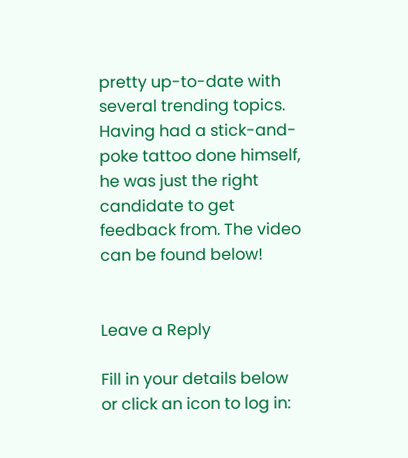pretty up-to-date with several trending topics. Having had a stick-and-poke tattoo done himself, he was just the right candidate to get feedback from. The video can be found below!


Leave a Reply

Fill in your details below or click an icon to log in: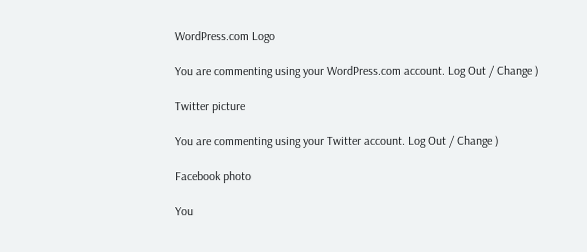WordPress.com Logo

You are commenting using your WordPress.com account. Log Out / Change )

Twitter picture

You are commenting using your Twitter account. Log Out / Change )

Facebook photo

You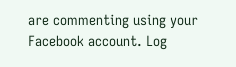are commenting using your Facebook account. Log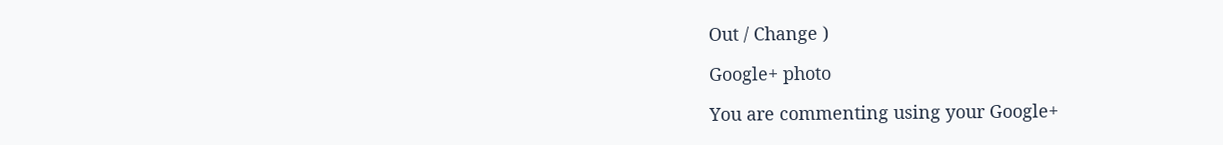Out / Change )

Google+ photo

You are commenting using your Google+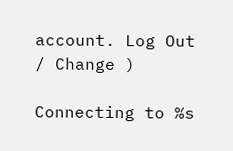account. Log Out / Change )

Connecting to %s